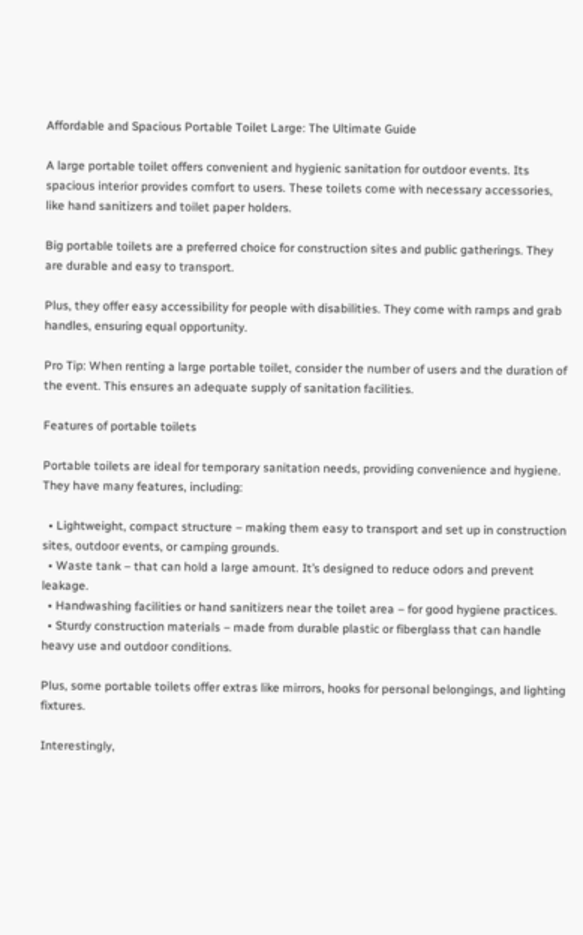Affordable and Spacious Portable Toilet Large: The Ultimate Guide

A large portable toilet offers convenient and hygienic sanitation for outdoor events. Its spacious interior provides comfort to users. These toilets come with necessary accessories, like hand sanitizers and toilet paper holders.

Big portable toilets are a preferred choice for construction sites and public gatherings. They are durable and easy to transport.

Plus, they offer easy accessibility for people with disabilities. They come with ramps and grab handles, ensuring equal opportunity.

Pro Tip: When renting a large portable toilet, consider the number of users and the duration of the event. This ensures an adequate supply of sanitation facilities.

Features of portable toilets

Portable toilets are ideal for temporary sanitation needs, providing convenience and hygiene. They have many features, including:

  • Lightweight, compact structure – making them easy to transport and set up in construction sites, outdoor events, or camping grounds.
  • Waste tank – that can hold a large amount. It’s designed to reduce odors and prevent leakage.
  • Handwashing facilities or hand sanitizers near the toilet area – for good hygiene practices.
  • Sturdy construction materials – made from durable plastic or fiberglass that can handle heavy use and outdoor conditions.

Plus, some portable toilets offer extras like mirrors, hooks for personal belongings, and lighting fixtures.

Interestingly,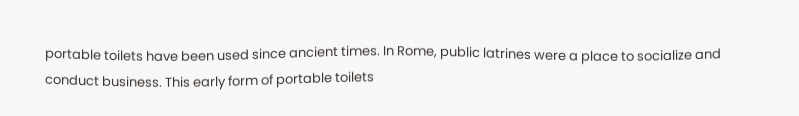portable toilets have been used since ancient times. In Rome, public latrines were a place to socialize and conduct business. This early form of portable toilets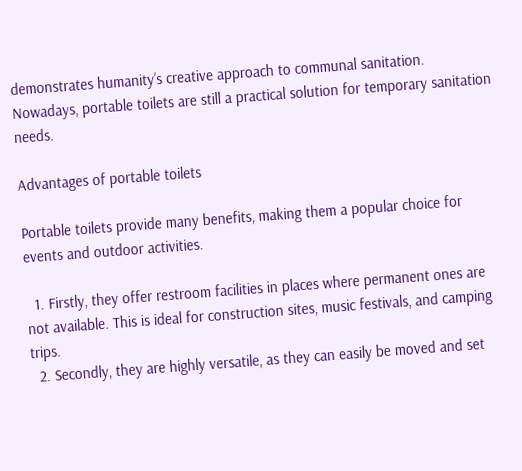demonstrates humanity’s creative approach to communal sanitation. Nowadays, portable toilets are still a practical solution for temporary sanitation needs.

Advantages of portable toilets

Portable toilets provide many benefits, making them a popular choice for events and outdoor activities.

  1. Firstly, they offer restroom facilities in places where permanent ones are not available. This is ideal for construction sites, music festivals, and camping trips.
  2. Secondly, they are highly versatile, as they can easily be moved and set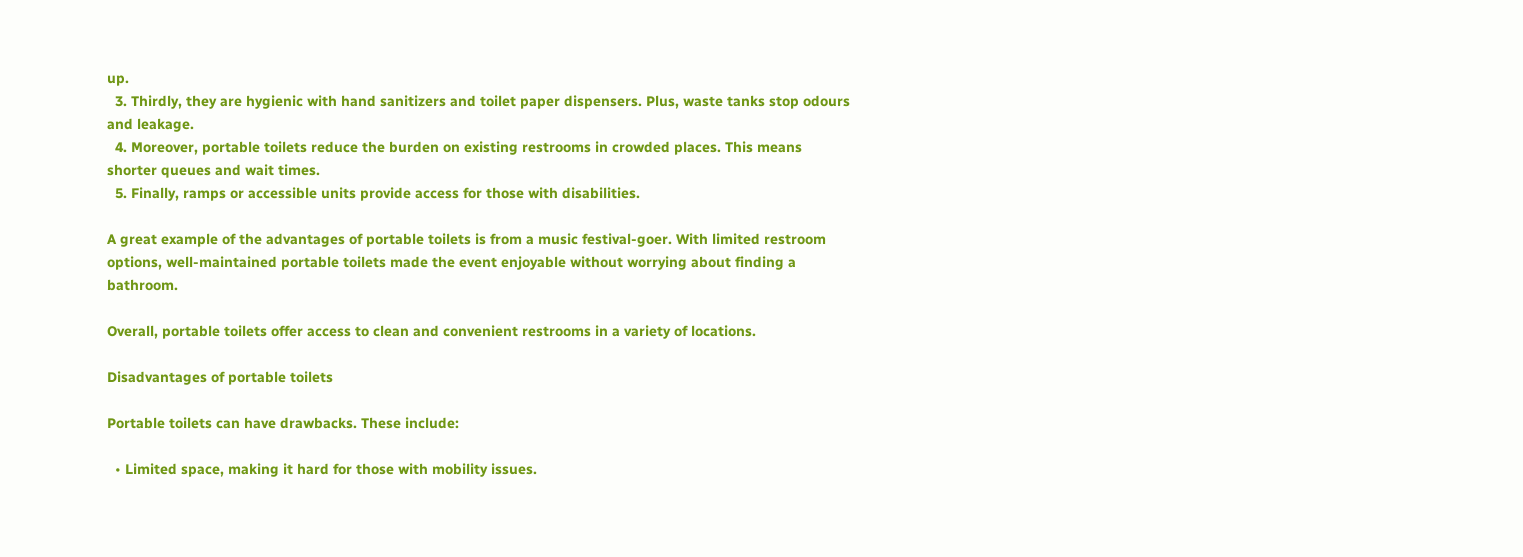up.
  3. Thirdly, they are hygienic with hand sanitizers and toilet paper dispensers. Plus, waste tanks stop odours and leakage.
  4. Moreover, portable toilets reduce the burden on existing restrooms in crowded places. This means shorter queues and wait times.
  5. Finally, ramps or accessible units provide access for those with disabilities.

A great example of the advantages of portable toilets is from a music festival-goer. With limited restroom options, well-maintained portable toilets made the event enjoyable without worrying about finding a bathroom.

Overall, portable toilets offer access to clean and convenient restrooms in a variety of locations.

Disadvantages of portable toilets

Portable toilets can have drawbacks. These include:

  • Limited space, making it hard for those with mobility issues.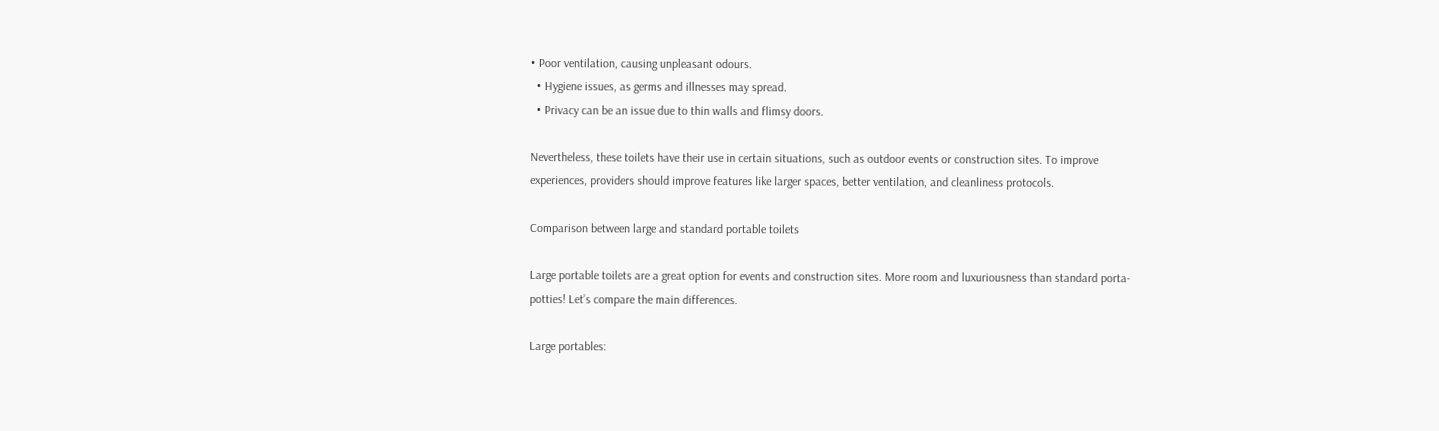• Poor ventilation, causing unpleasant odours.
  • Hygiene issues, as germs and illnesses may spread.
  • Privacy can be an issue due to thin walls and flimsy doors.

Nevertheless, these toilets have their use in certain situations, such as outdoor events or construction sites. To improve experiences, providers should improve features like larger spaces, better ventilation, and cleanliness protocols.

Comparison between large and standard portable toilets

Large portable toilets are a great option for events and construction sites. More room and luxuriousness than standard porta-potties! Let’s compare the main differences.

Large portables: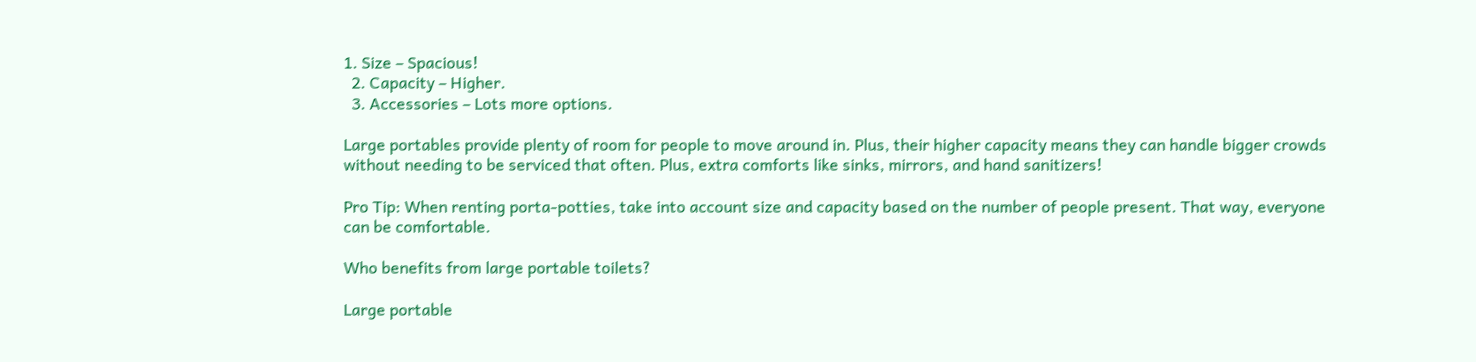1. Size – Spacious!
  2. Capacity – Higher.
  3. Accessories – Lots more options.

Large portables provide plenty of room for people to move around in. Plus, their higher capacity means they can handle bigger crowds without needing to be serviced that often. Plus, extra comforts like sinks, mirrors, and hand sanitizers!

Pro Tip: When renting porta-potties, take into account size and capacity based on the number of people present. That way, everyone can be comfortable.

Who benefits from large portable toilets?

Large portable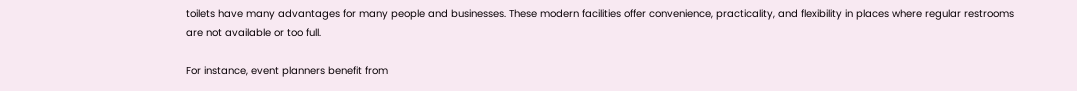toilets have many advantages for many people and businesses. These modern facilities offer convenience, practicality, and flexibility in places where regular restrooms are not available or too full.

For instance, event planners benefit from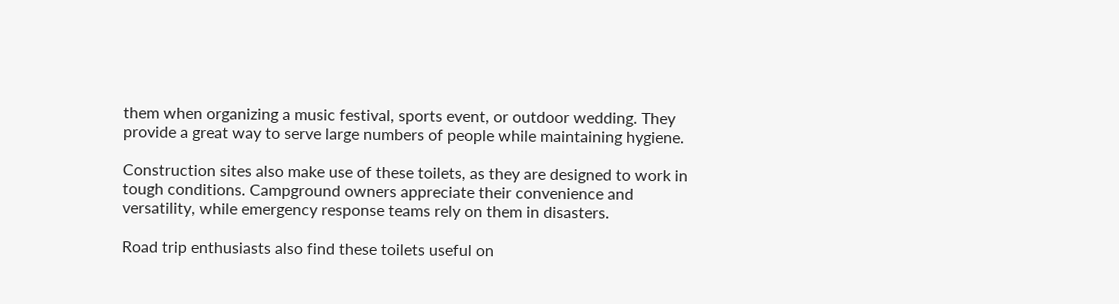them when organizing a music festival, sports event, or outdoor wedding. They provide a great way to serve large numbers of people while maintaining hygiene.

Construction sites also make use of these toilets, as they are designed to work in tough conditions. Campground owners appreciate their convenience and versatility, while emergency response teams rely on them in disasters.

Road trip enthusiasts also find these toilets useful on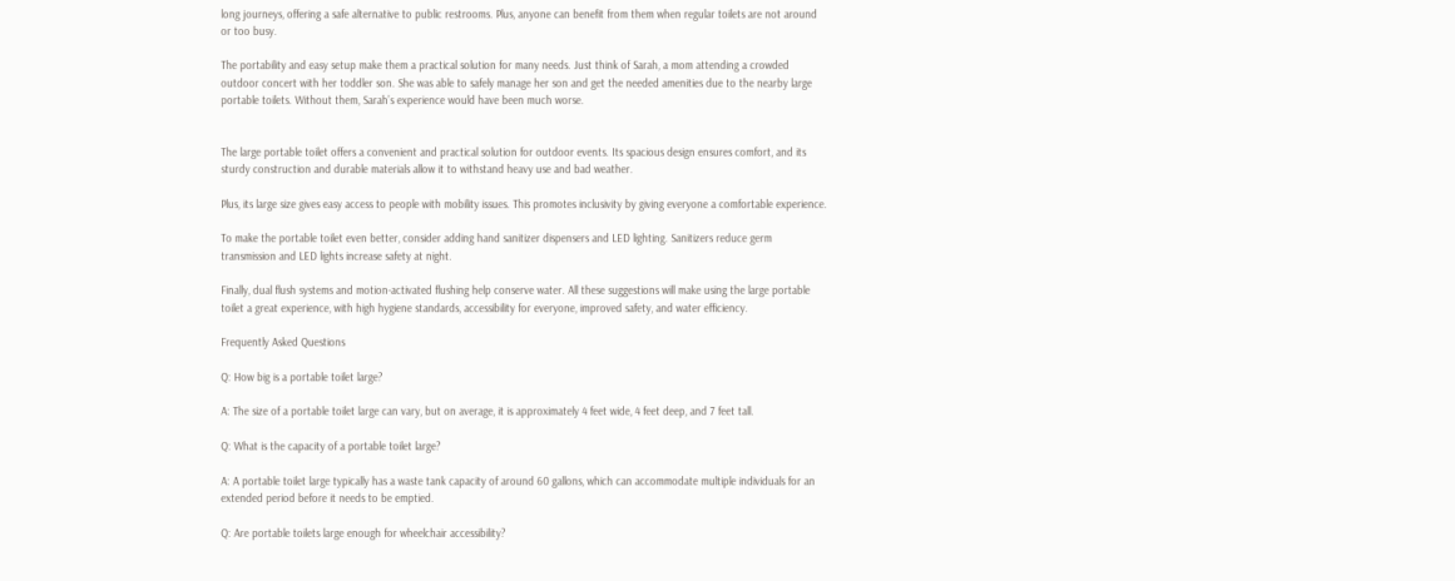long journeys, offering a safe alternative to public restrooms. Plus, anyone can benefit from them when regular toilets are not around or too busy.

The portability and easy setup make them a practical solution for many needs. Just think of Sarah, a mom attending a crowded outdoor concert with her toddler son. She was able to safely manage her son and get the needed amenities due to the nearby large portable toilets. Without them, Sarah’s experience would have been much worse.


The large portable toilet offers a convenient and practical solution for outdoor events. Its spacious design ensures comfort, and its sturdy construction and durable materials allow it to withstand heavy use and bad weather.

Plus, its large size gives easy access to people with mobility issues. This promotes inclusivity by giving everyone a comfortable experience.

To make the portable toilet even better, consider adding hand sanitizer dispensers and LED lighting. Sanitizers reduce germ transmission and LED lights increase safety at night.

Finally, dual flush systems and motion-activated flushing help conserve water. All these suggestions will make using the large portable toilet a great experience, with high hygiene standards, accessibility for everyone, improved safety, and water efficiency.

Frequently Asked Questions

Q: How big is a portable toilet large?

A: The size of a portable toilet large can vary, but on average, it is approximately 4 feet wide, 4 feet deep, and 7 feet tall.

Q: What is the capacity of a portable toilet large?

A: A portable toilet large typically has a waste tank capacity of around 60 gallons, which can accommodate multiple individuals for an extended period before it needs to be emptied.

Q: Are portable toilets large enough for wheelchair accessibility?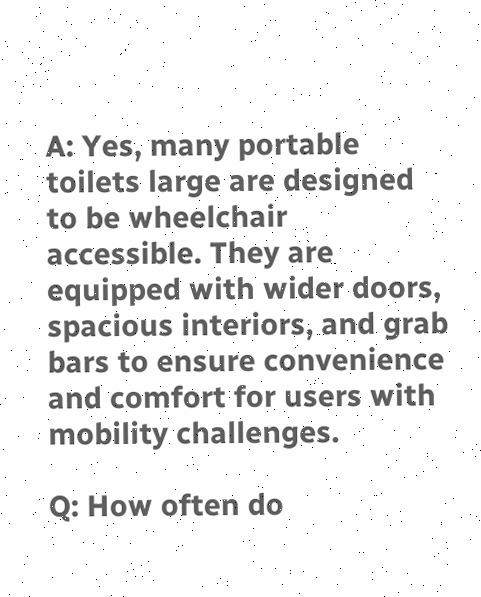A: Yes, many portable toilets large are designed to be wheelchair accessible. They are equipped with wider doors, spacious interiors, and grab bars to ensure convenience and comfort for users with mobility challenges.

Q: How often do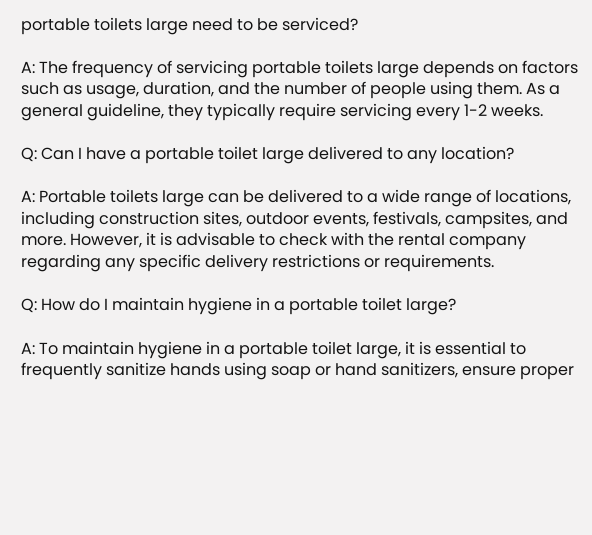portable toilets large need to be serviced?

A: The frequency of servicing portable toilets large depends on factors such as usage, duration, and the number of people using them. As a general guideline, they typically require servicing every 1-2 weeks.

Q: Can I have a portable toilet large delivered to any location?

A: Portable toilets large can be delivered to a wide range of locations, including construction sites, outdoor events, festivals, campsites, and more. However, it is advisable to check with the rental company regarding any specific delivery restrictions or requirements.

Q: How do I maintain hygiene in a portable toilet large?

A: To maintain hygiene in a portable toilet large, it is essential to frequently sanitize hands using soap or hand sanitizers, ensure proper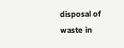disposal of waste in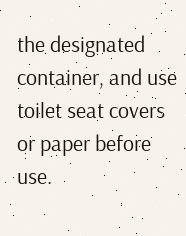the designated container, and use toilet seat covers or paper before use.